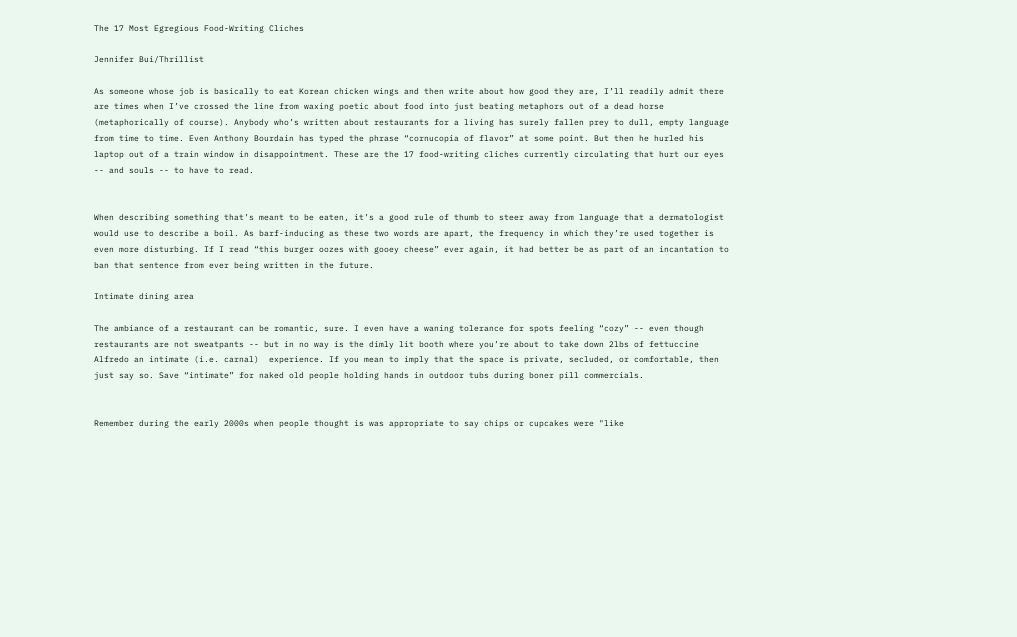The 17 Most Egregious Food-Writing Cliches

Jennifer Bui/Thrillist

As someone whose job is basically to eat Korean chicken wings and then write about how good they are, I’ll readily admit there are times when I’ve crossed the line from waxing poetic about food into just beating metaphors out of a dead horse (metaphorically of course). Anybody who’s written about restaurants for a living has surely fallen prey to dull, empty language from time to time. Even Anthony Bourdain has typed the phrase “cornucopia of flavor” at some point. But then he hurled his laptop out of a train window in disappointment. These are the 17 food-writing cliches currently circulating that hurt our eyes -- and souls -- to have to read.


When describing something that’s meant to be eaten, it’s a good rule of thumb to steer away from language that a dermatologist would use to describe a boil. As barf-inducing as these two words are apart, the frequency in which they’re used together is even more disturbing. If I read “this burger oozes with gooey cheese” ever again, it had better be as part of an incantation to ban that sentence from ever being written in the future.

Intimate dining area

The ambiance of a restaurant can be romantic, sure. I even have a waning tolerance for spots feeling “cozy” -- even though restaurants are not sweatpants -- but in no way is the dimly lit booth where you’re about to take down 2lbs of fettuccine Alfredo an intimate (i.e. carnal)  experience. If you mean to imply that the space is private, secluded, or comfortable, then just say so. Save “intimate” for naked old people holding hands in outdoor tubs during boner pill commercials.


Remember during the early 2000s when people thought is was appropriate to say chips or cupcakes were "like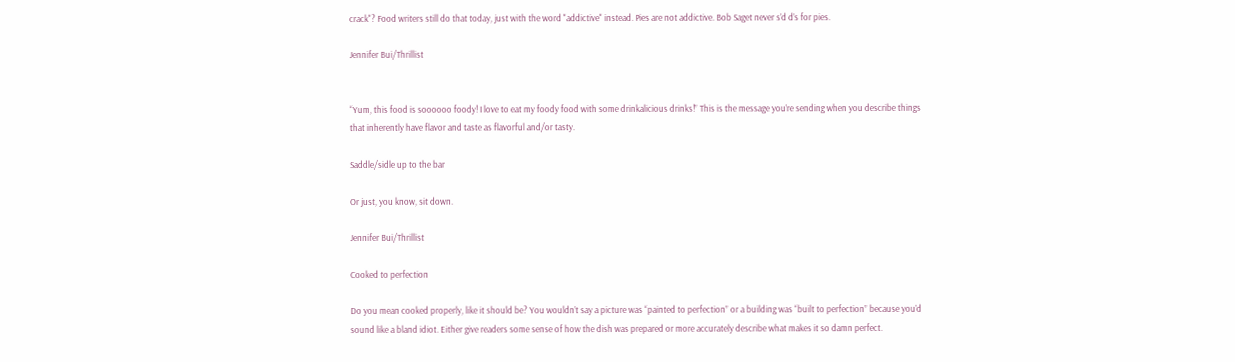crack"? Food writers still do that today, just with the word "addictive" instead. Pies are not addictive. Bob Saget never s’d d’s for pies.

Jennifer Bui/Thrillist


“Yum, this food is soooooo foody! I love to eat my foody food with some drinkalicious drinks!” This is the message you’re sending when you describe things that inherently have flavor and taste as flavorful and/or tasty.

Saddle/sidle up to the bar

Or just, you know, sit down.

Jennifer Bui/Thrillist

Cooked to perfection

Do you mean cooked properly, like it should be? You wouldn’t say a picture was “painted to perfection” or a building was “built to perfection” because you’d sound like a bland idiot. Either give readers some sense of how the dish was prepared or more accurately describe what makes it so damn perfect.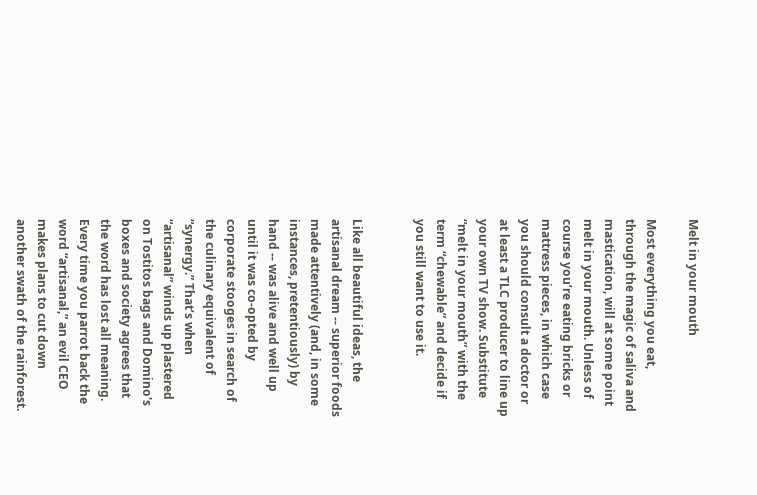Melt in your mouth

Most everything you eat, through the magic of saliva and mastication, will at some point melt in your mouth. Unless of course you’re eating bricks or mattress pieces, in which case you should consult a doctor or at least a TLC producer to line up your own TV show. Substitute “melt in your mouth” with the term “chewable” and decide if you still want to use it.


Like all beautiful ideas, the artisanal dream -- superior foods made attentively (and, in some instances, pretentiously) by hand -- was alive and well up until it was co-opted by corporate stooges in search of the culinary equivalent of “synergy.” That’s when “artisanal” winds up plastered on Tostitos bags and Domino's boxes and society agrees that the word has lost all meaning. Every time you parrot back the word “artisanal,” an evil CEO makes plans to cut down another swath of the rainforest.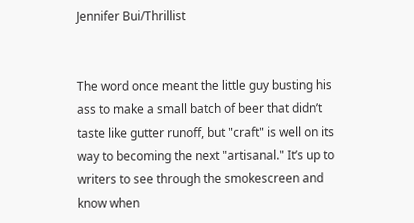Jennifer Bui/Thrillist


The word once meant the little guy busting his ass to make a small batch of beer that didn’t taste like gutter runoff, but "craft" is well on its way to becoming the next "artisanal." It’s up to writers to see through the smokescreen and know when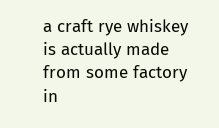a craft rye whiskey is actually made from some factory in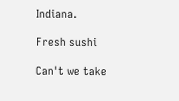Indiana.

Fresh sushi

Can't we take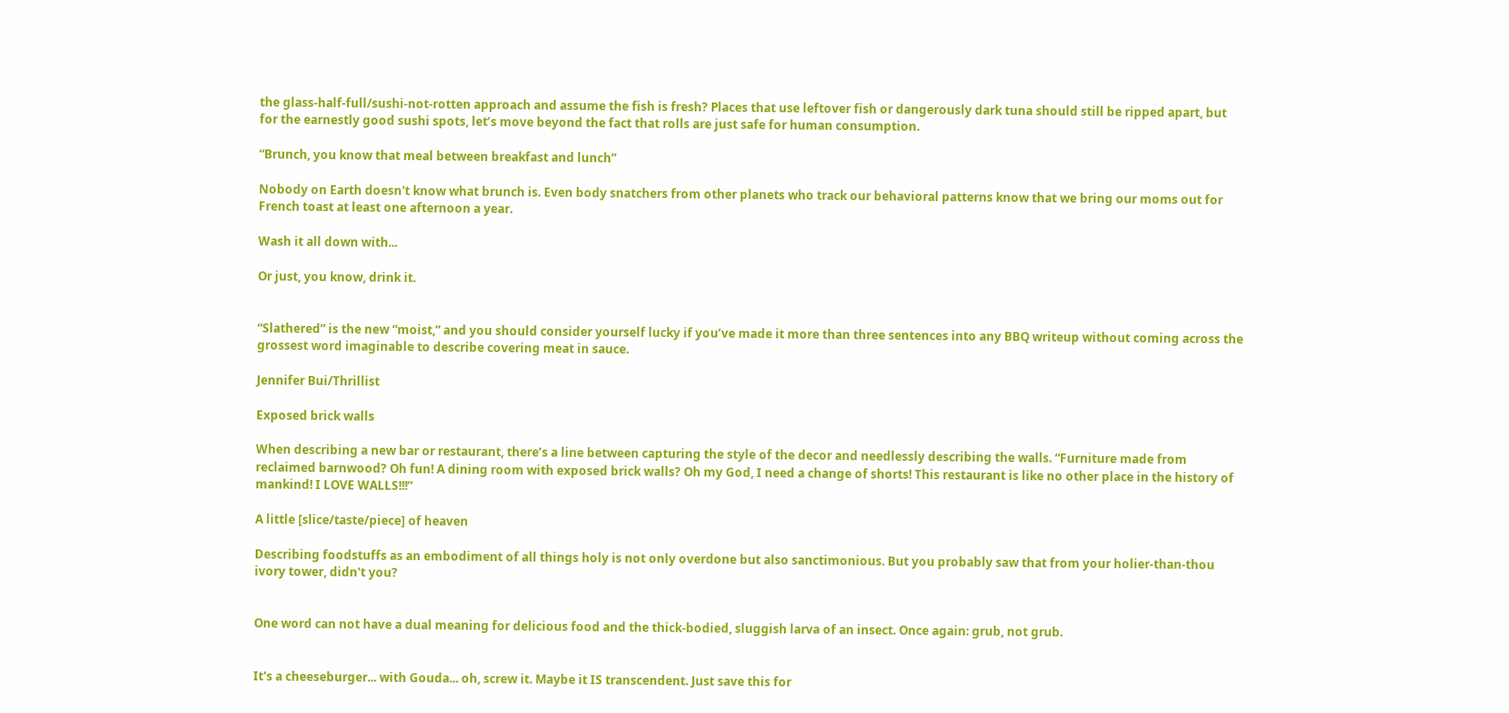the glass-half-full/sushi-not-rotten approach and assume the fish is fresh? Places that use leftover fish or dangerously dark tuna should still be ripped apart, but for the earnestly good sushi spots, let’s move beyond the fact that rolls are just safe for human consumption.

“Brunch, you know that meal between breakfast and lunch”

Nobody on Earth doesn't know what brunch is. Even body snatchers from other planets who track our behavioral patterns know that we bring our moms out for French toast at least one afternoon a year.

Wash it all down with...

Or just, you know, drink it.


“Slathered” is the new “moist,” and you should consider yourself lucky if you’ve made it more than three sentences into any BBQ writeup without coming across the grossest word imaginable to describe covering meat in sauce.

Jennifer Bui/Thrillist

Exposed brick walls

When describing a new bar or restaurant, there’s a line between capturing the style of the decor and needlessly describing the walls. “Furniture made from reclaimed barnwood? Oh fun! A dining room with exposed brick walls? Oh my God, I need a change of shorts! This restaurant is like no other place in the history of mankind! I LOVE WALLS!!!”

A little [slice/taste/piece] of heaven

Describing foodstuffs as an embodiment of all things holy is not only overdone but also sanctimonious. But you probably saw that from your holier-than-thou ivory tower, didn't you?


One word can not have a dual meaning for delicious food and the thick-bodied, sluggish larva of an insect. Once again: grub, not grub.


It's a cheeseburger... with Gouda... oh, screw it. Maybe it IS transcendent. Just save this for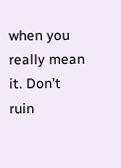when you really mean it. Don’t ruin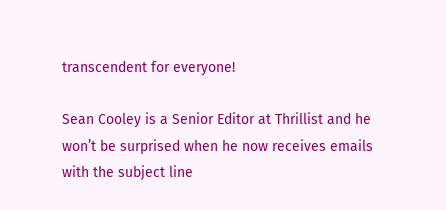transcendent for everyone!

Sean Cooley is a Senior Editor at Thrillist and he won’t be surprised when he now receives emails with the subject line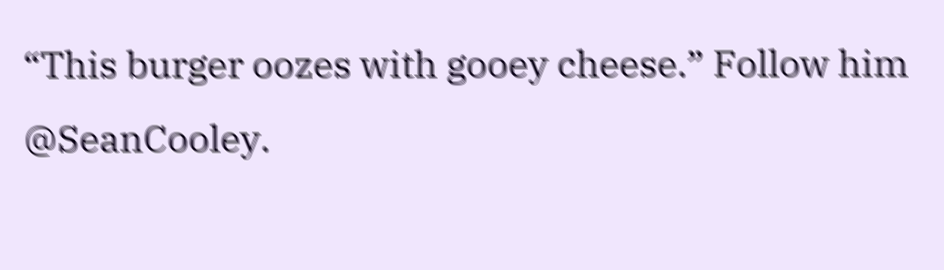“This burger oozes with gooey cheese.” Follow him @SeanCooley.